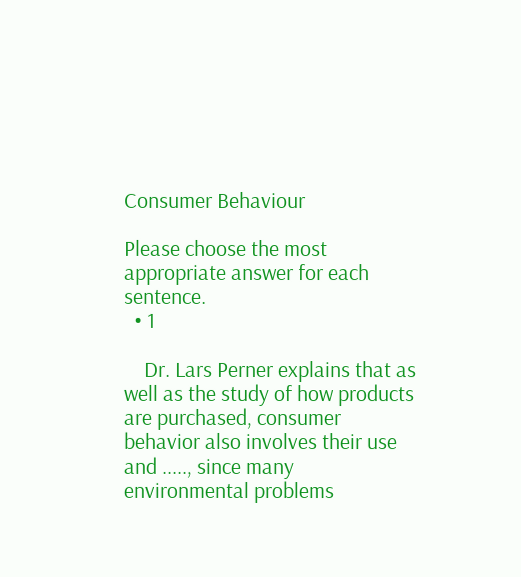Consumer Behaviour

Please choose the most appropriate answer for each sentence.
  • 1

    Dr. Lars Perner explains that as well as the study of how products are purchased, consumer behavior also involves their use and ....., since many environmental problems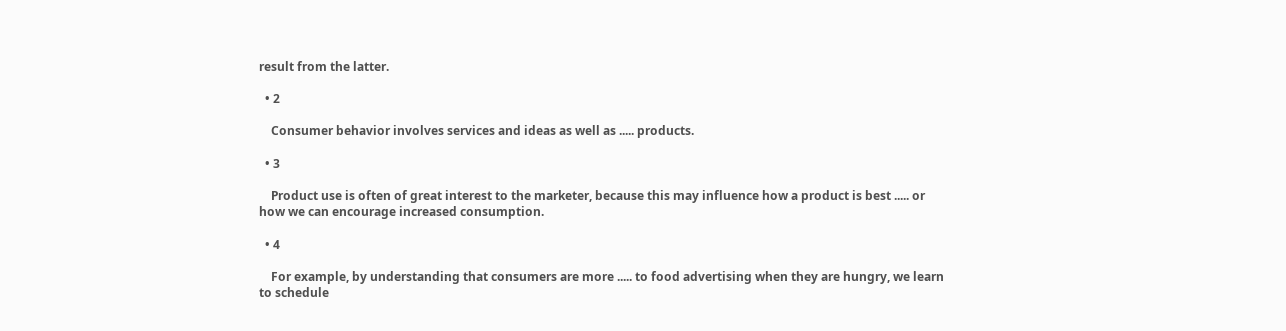result from the latter.

  • 2

    Consumer behavior involves services and ideas as well as ..... products.

  • 3

    Product use is often of great interest to the marketer, because this may influence how a product is best ..... or how we can encourage increased consumption.

  • 4

    For example, by understanding that consumers are more ..... to food advertising when they are hungry, we learn to schedule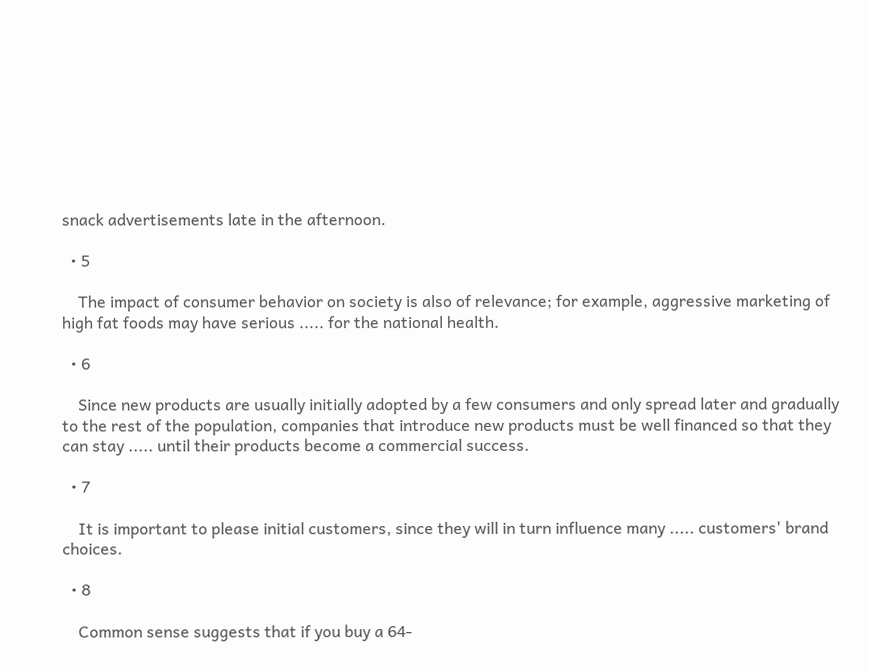snack advertisements late in the afternoon.

  • 5

    The impact of consumer behavior on society is also of relevance; for example, aggressive marketing of high fat foods may have serious ..... for the national health.

  • 6

    Since new products are usually initially adopted by a few consumers and only spread later and gradually to the rest of the population, companies that introduce new products must be well financed so that they can stay ..... until their products become a commercial success.

  • 7

    It is important to please initial customers, since they will in turn influence many ..... customers' brand choices.

  • 8

    Common sense suggests that if you buy a 64-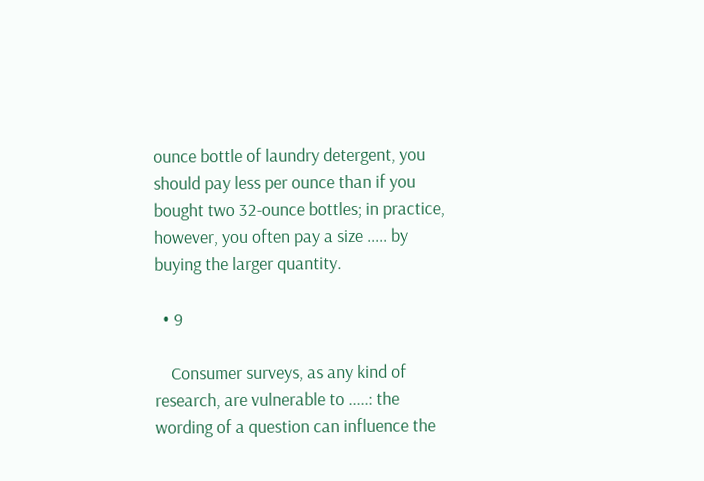ounce bottle of laundry detergent, you should pay less per ounce than if you bought two 32-ounce bottles; in practice, however, you often pay a size ..... by buying the larger quantity.

  • 9

    Consumer surveys, as any kind of research, are vulnerable to .....: the wording of a question can influence the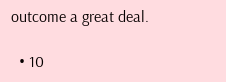outcome a great deal.

  • 10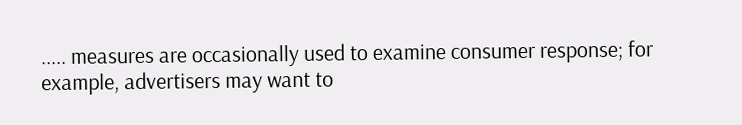..... measures are occasionally used to examine consumer response; for example, advertisers may want to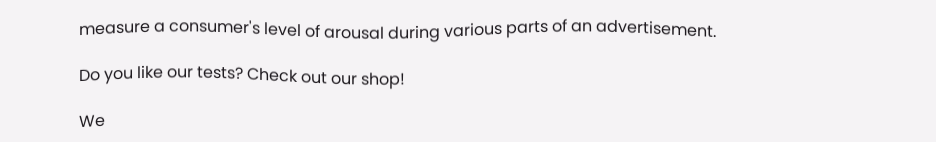measure a consumer's level of arousal during various parts of an advertisement.

Do you like our tests? Check out our shop!

We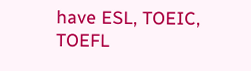have ESL, TOEIC, TOEFL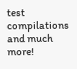test compilations and much more!